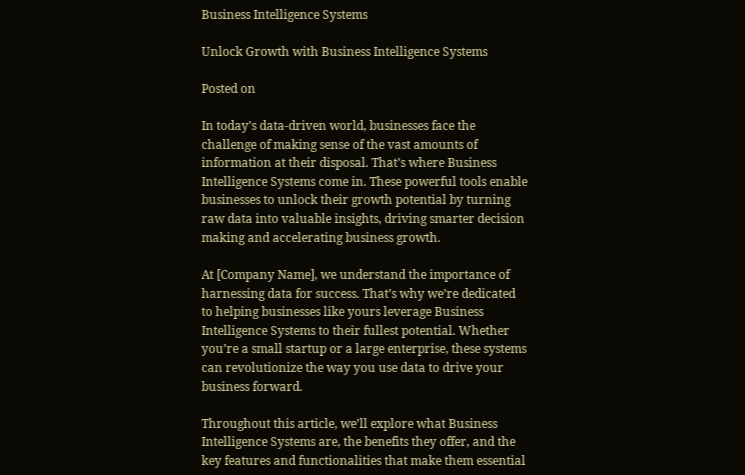Business Intelligence Systems

Unlock Growth with Business Intelligence Systems

Posted on

In today’s data-driven world, businesses face the challenge of making sense of the vast amounts of information at their disposal. That’s where Business Intelligence Systems come in. These powerful tools enable businesses to unlock their growth potential by turning raw data into valuable insights, driving smarter decision making and accelerating business growth.

At [Company Name], we understand the importance of harnessing data for success. That’s why we’re dedicated to helping businesses like yours leverage Business Intelligence Systems to their fullest potential. Whether you’re a small startup or a large enterprise, these systems can revolutionize the way you use data to drive your business forward.

Throughout this article, we’ll explore what Business Intelligence Systems are, the benefits they offer, and the key features and functionalities that make them essential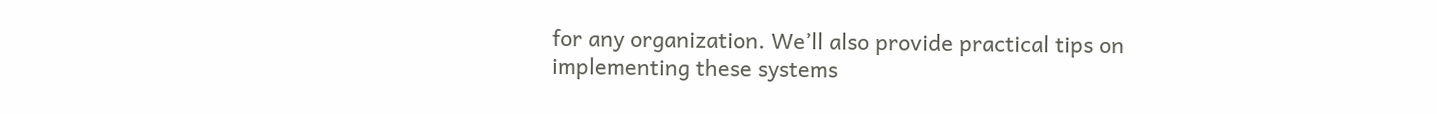for any organization. We’ll also provide practical tips on implementing these systems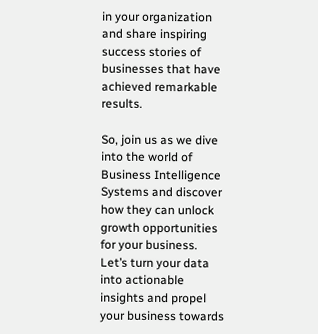in your organization and share inspiring success stories of businesses that have achieved remarkable results.

So, join us as we dive into the world of Business Intelligence Systems and discover how they can unlock growth opportunities for your business. Let’s turn your data into actionable insights and propel your business towards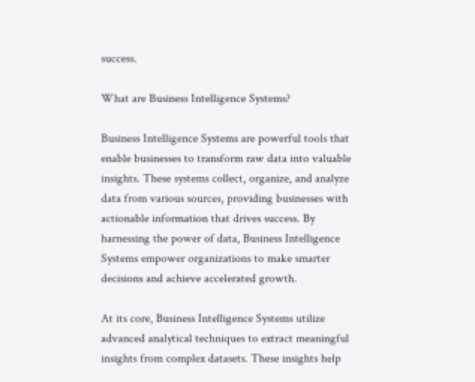success.

What are Business Intelligence Systems?

Business Intelligence Systems are powerful tools that enable businesses to transform raw data into valuable insights. These systems collect, organize, and analyze data from various sources, providing businesses with actionable information that drives success. By harnessing the power of data, Business Intelligence Systems empower organizations to make smarter decisions and achieve accelerated growth.

At its core, Business Intelligence Systems utilize advanced analytical techniques to extract meaningful insights from complex datasets. These insights help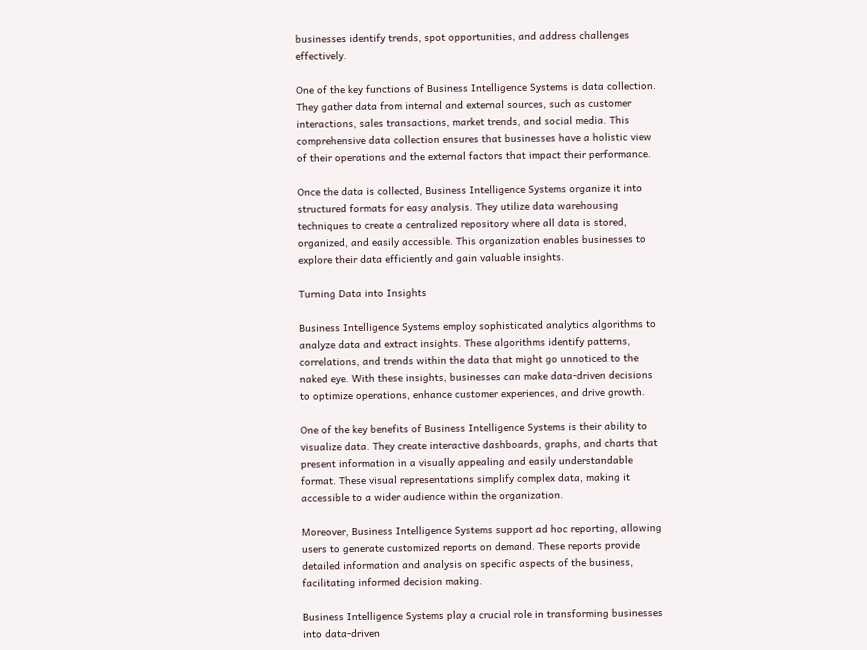businesses identify trends, spot opportunities, and address challenges effectively.

One of the key functions of Business Intelligence Systems is data collection. They gather data from internal and external sources, such as customer interactions, sales transactions, market trends, and social media. This comprehensive data collection ensures that businesses have a holistic view of their operations and the external factors that impact their performance.

Once the data is collected, Business Intelligence Systems organize it into structured formats for easy analysis. They utilize data warehousing techniques to create a centralized repository where all data is stored, organized, and easily accessible. This organization enables businesses to explore their data efficiently and gain valuable insights.

Turning Data into Insights

Business Intelligence Systems employ sophisticated analytics algorithms to analyze data and extract insights. These algorithms identify patterns, correlations, and trends within the data that might go unnoticed to the naked eye. With these insights, businesses can make data-driven decisions to optimize operations, enhance customer experiences, and drive growth.

One of the key benefits of Business Intelligence Systems is their ability to visualize data. They create interactive dashboards, graphs, and charts that present information in a visually appealing and easily understandable format. These visual representations simplify complex data, making it accessible to a wider audience within the organization.

Moreover, Business Intelligence Systems support ad hoc reporting, allowing users to generate customized reports on demand. These reports provide detailed information and analysis on specific aspects of the business, facilitating informed decision making.

Business Intelligence Systems play a crucial role in transforming businesses into data-driven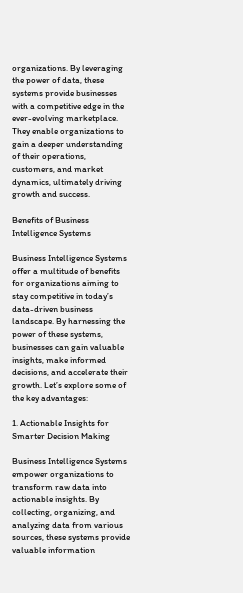organizations. By leveraging the power of data, these systems provide businesses with a competitive edge in the ever-evolving marketplace. They enable organizations to gain a deeper understanding of their operations, customers, and market dynamics, ultimately driving growth and success.

Benefits of Business Intelligence Systems

Business Intelligence Systems offer a multitude of benefits for organizations aiming to stay competitive in today’s data-driven business landscape. By harnessing the power of these systems, businesses can gain valuable insights, make informed decisions, and accelerate their growth. Let’s explore some of the key advantages:

1. Actionable Insights for Smarter Decision Making

Business Intelligence Systems empower organizations to transform raw data into actionable insights. By collecting, organizing, and analyzing data from various sources, these systems provide valuable information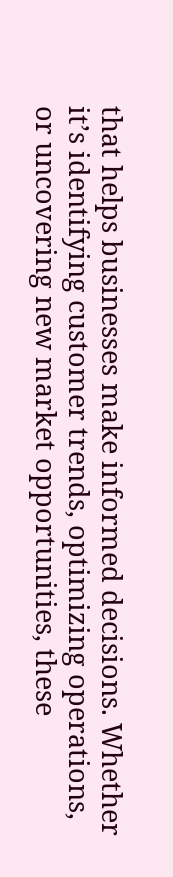that helps businesses make informed decisions. Whether it’s identifying customer trends, optimizing operations, or uncovering new market opportunities, these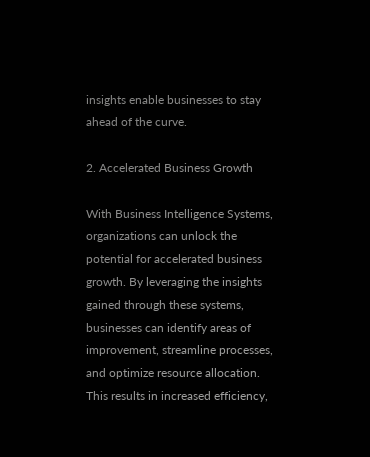insights enable businesses to stay ahead of the curve.

2. Accelerated Business Growth

With Business Intelligence Systems, organizations can unlock the potential for accelerated business growth. By leveraging the insights gained through these systems, businesses can identify areas of improvement, streamline processes, and optimize resource allocation. This results in increased efficiency,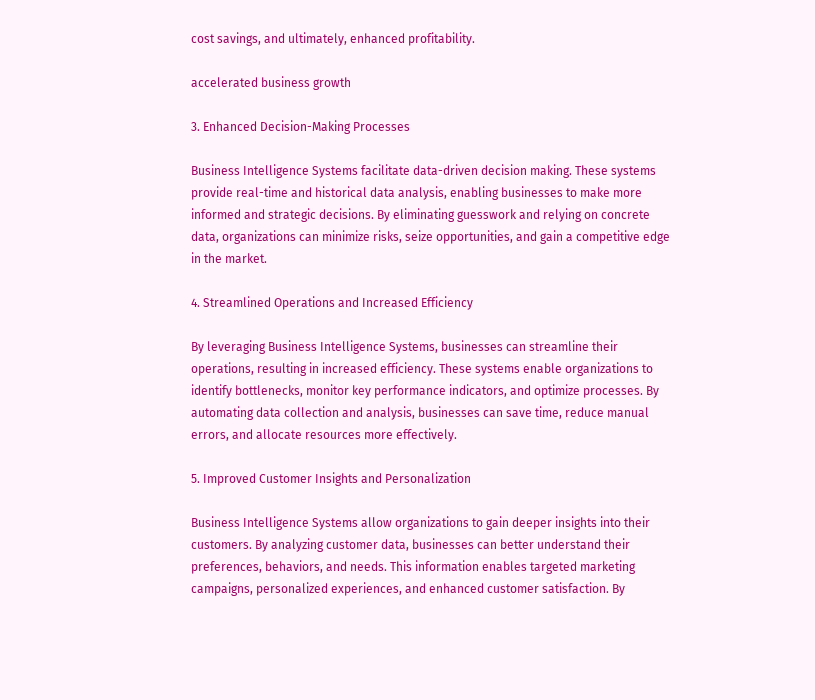cost savings, and ultimately, enhanced profitability.

accelerated business growth

3. Enhanced Decision-Making Processes

Business Intelligence Systems facilitate data-driven decision making. These systems provide real-time and historical data analysis, enabling businesses to make more informed and strategic decisions. By eliminating guesswork and relying on concrete data, organizations can minimize risks, seize opportunities, and gain a competitive edge in the market.

4. Streamlined Operations and Increased Efficiency

By leveraging Business Intelligence Systems, businesses can streamline their operations, resulting in increased efficiency. These systems enable organizations to identify bottlenecks, monitor key performance indicators, and optimize processes. By automating data collection and analysis, businesses can save time, reduce manual errors, and allocate resources more effectively.

5. Improved Customer Insights and Personalization

Business Intelligence Systems allow organizations to gain deeper insights into their customers. By analyzing customer data, businesses can better understand their preferences, behaviors, and needs. This information enables targeted marketing campaigns, personalized experiences, and enhanced customer satisfaction. By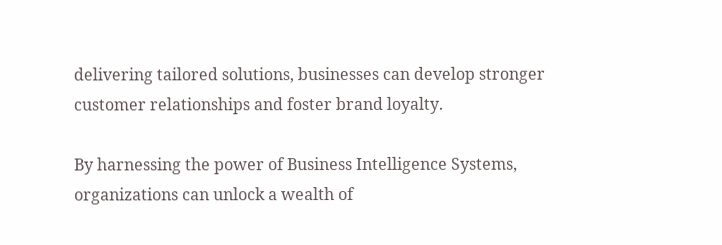delivering tailored solutions, businesses can develop stronger customer relationships and foster brand loyalty.

By harnessing the power of Business Intelligence Systems, organizations can unlock a wealth of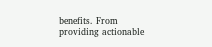benefits. From providing actionable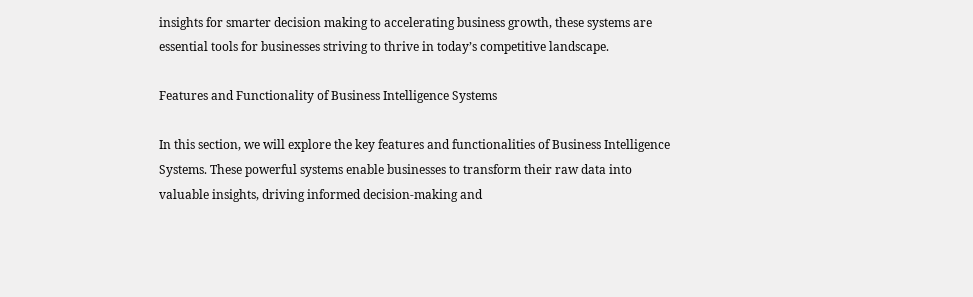insights for smarter decision making to accelerating business growth, these systems are essential tools for businesses striving to thrive in today’s competitive landscape.

Features and Functionality of Business Intelligence Systems

In this section, we will explore the key features and functionalities of Business Intelligence Systems. These powerful systems enable businesses to transform their raw data into valuable insights, driving informed decision-making and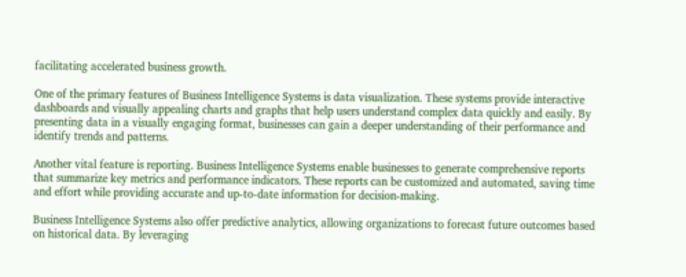facilitating accelerated business growth.

One of the primary features of Business Intelligence Systems is data visualization. These systems provide interactive dashboards and visually appealing charts and graphs that help users understand complex data quickly and easily. By presenting data in a visually engaging format, businesses can gain a deeper understanding of their performance and identify trends and patterns.

Another vital feature is reporting. Business Intelligence Systems enable businesses to generate comprehensive reports that summarize key metrics and performance indicators. These reports can be customized and automated, saving time and effort while providing accurate and up-to-date information for decision-making.

Business Intelligence Systems also offer predictive analytics, allowing organizations to forecast future outcomes based on historical data. By leveraging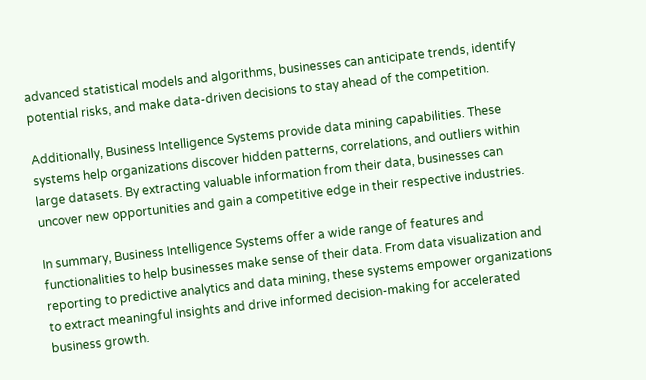advanced statistical models and algorithms, businesses can anticipate trends, identify potential risks, and make data-driven decisions to stay ahead of the competition.

Additionally, Business Intelligence Systems provide data mining capabilities. These systems help organizations discover hidden patterns, correlations, and outliers within large datasets. By extracting valuable information from their data, businesses can uncover new opportunities and gain a competitive edge in their respective industries.

In summary, Business Intelligence Systems offer a wide range of features and functionalities to help businesses make sense of their data. From data visualization and reporting to predictive analytics and data mining, these systems empower organizations to extract meaningful insights and drive informed decision-making for accelerated business growth.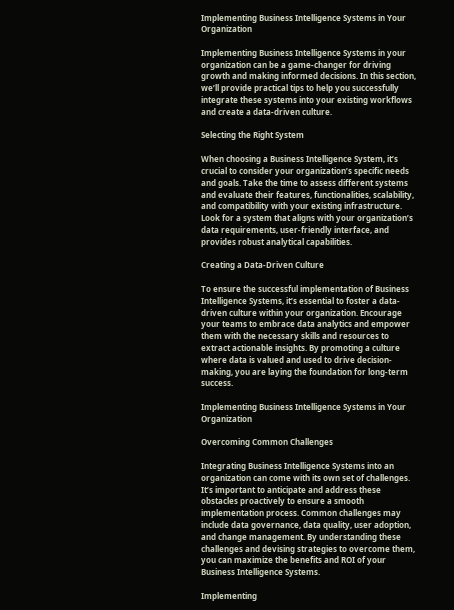Implementing Business Intelligence Systems in Your Organization

Implementing Business Intelligence Systems in your organization can be a game-changer for driving growth and making informed decisions. In this section, we’ll provide practical tips to help you successfully integrate these systems into your existing workflows and create a data-driven culture.

Selecting the Right System

When choosing a Business Intelligence System, it’s crucial to consider your organization’s specific needs and goals. Take the time to assess different systems and evaluate their features, functionalities, scalability, and compatibility with your existing infrastructure. Look for a system that aligns with your organization’s data requirements, user-friendly interface, and provides robust analytical capabilities.

Creating a Data-Driven Culture

To ensure the successful implementation of Business Intelligence Systems, it’s essential to foster a data-driven culture within your organization. Encourage your teams to embrace data analytics and empower them with the necessary skills and resources to extract actionable insights. By promoting a culture where data is valued and used to drive decision-making, you are laying the foundation for long-term success.

Implementing Business Intelligence Systems in Your Organization

Overcoming Common Challenges

Integrating Business Intelligence Systems into an organization can come with its own set of challenges. It’s important to anticipate and address these obstacles proactively to ensure a smooth implementation process. Common challenges may include data governance, data quality, user adoption, and change management. By understanding these challenges and devising strategies to overcome them, you can maximize the benefits and ROI of your Business Intelligence Systems.

Implementing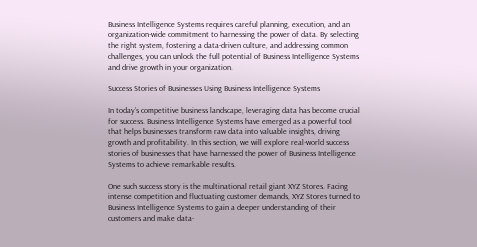Business Intelligence Systems requires careful planning, execution, and an organization-wide commitment to harnessing the power of data. By selecting the right system, fostering a data-driven culture, and addressing common challenges, you can unlock the full potential of Business Intelligence Systems and drive growth in your organization.

Success Stories of Businesses Using Business Intelligence Systems

In today’s competitive business landscape, leveraging data has become crucial for success. Business Intelligence Systems have emerged as a powerful tool that helps businesses transform raw data into valuable insights, driving growth and profitability. In this section, we will explore real-world success stories of businesses that have harnessed the power of Business Intelligence Systems to achieve remarkable results.

One such success story is the multinational retail giant XYZ Stores. Facing intense competition and fluctuating customer demands, XYZ Stores turned to Business Intelligence Systems to gain a deeper understanding of their customers and make data-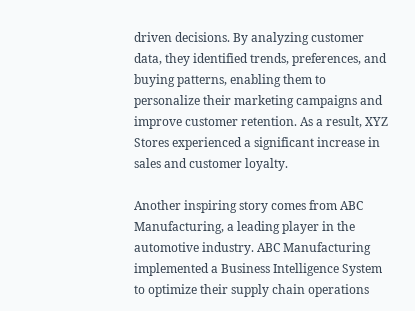driven decisions. By analyzing customer data, they identified trends, preferences, and buying patterns, enabling them to personalize their marketing campaigns and improve customer retention. As a result, XYZ Stores experienced a significant increase in sales and customer loyalty.

Another inspiring story comes from ABC Manufacturing, a leading player in the automotive industry. ABC Manufacturing implemented a Business Intelligence System to optimize their supply chain operations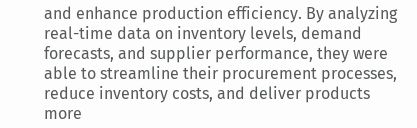and enhance production efficiency. By analyzing real-time data on inventory levels, demand forecasts, and supplier performance, they were able to streamline their procurement processes, reduce inventory costs, and deliver products more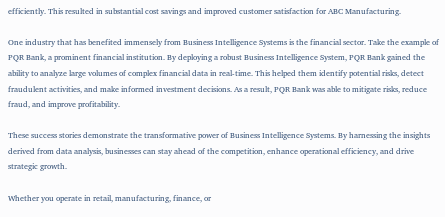efficiently. This resulted in substantial cost savings and improved customer satisfaction for ABC Manufacturing.

One industry that has benefited immensely from Business Intelligence Systems is the financial sector. Take the example of PQR Bank, a prominent financial institution. By deploying a robust Business Intelligence System, PQR Bank gained the ability to analyze large volumes of complex financial data in real-time. This helped them identify potential risks, detect fraudulent activities, and make informed investment decisions. As a result, PQR Bank was able to mitigate risks, reduce fraud, and improve profitability.

These success stories demonstrate the transformative power of Business Intelligence Systems. By harnessing the insights derived from data analysis, businesses can stay ahead of the competition, enhance operational efficiency, and drive strategic growth.

Whether you operate in retail, manufacturing, finance, or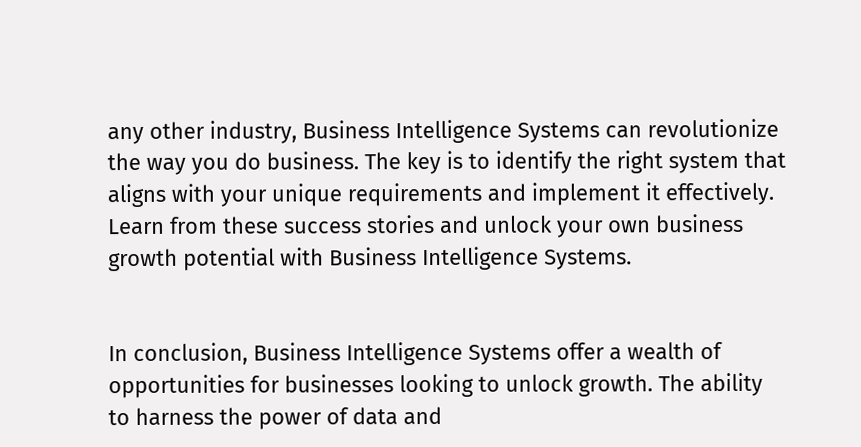any other industry, Business Intelligence Systems can revolutionize the way you do business. The key is to identify the right system that aligns with your unique requirements and implement it effectively. Learn from these success stories and unlock your own business growth potential with Business Intelligence Systems.


In conclusion, Business Intelligence Systems offer a wealth of opportunities for businesses looking to unlock growth. The ability to harness the power of data and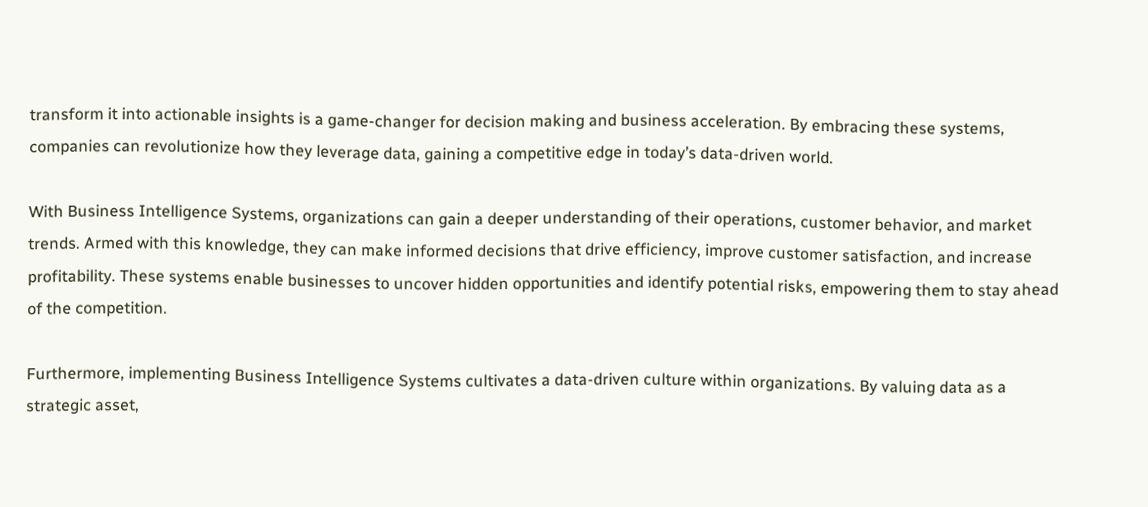transform it into actionable insights is a game-changer for decision making and business acceleration. By embracing these systems, companies can revolutionize how they leverage data, gaining a competitive edge in today’s data-driven world.

With Business Intelligence Systems, organizations can gain a deeper understanding of their operations, customer behavior, and market trends. Armed with this knowledge, they can make informed decisions that drive efficiency, improve customer satisfaction, and increase profitability. These systems enable businesses to uncover hidden opportunities and identify potential risks, empowering them to stay ahead of the competition.

Furthermore, implementing Business Intelligence Systems cultivates a data-driven culture within organizations. By valuing data as a strategic asset,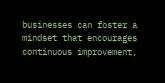businesses can foster a mindset that encourages continuous improvement,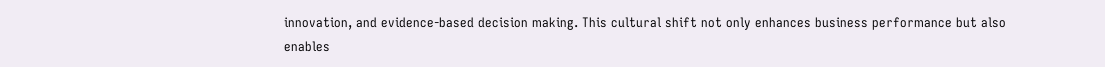innovation, and evidence-based decision making. This cultural shift not only enhances business performance but also enables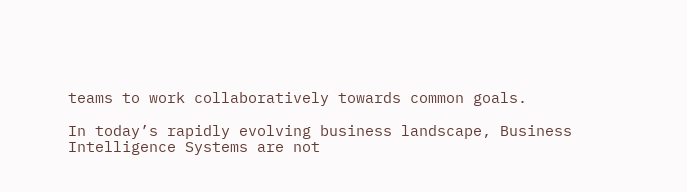teams to work collaboratively towards common goals.

In today’s rapidly evolving business landscape, Business Intelligence Systems are not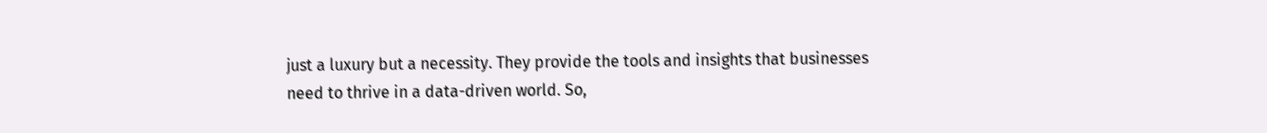just a luxury but a necessity. They provide the tools and insights that businesses need to thrive in a data-driven world. So,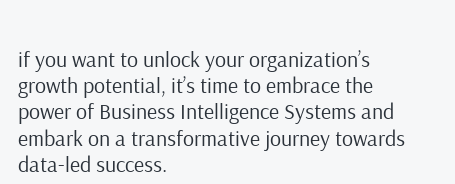if you want to unlock your organization’s growth potential, it’s time to embrace the power of Business Intelligence Systems and embark on a transformative journey towards data-led success.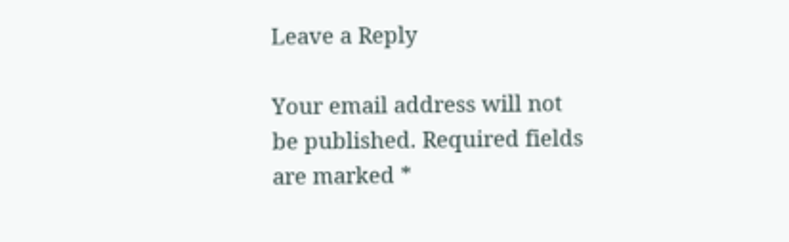Leave a Reply

Your email address will not be published. Required fields are marked *